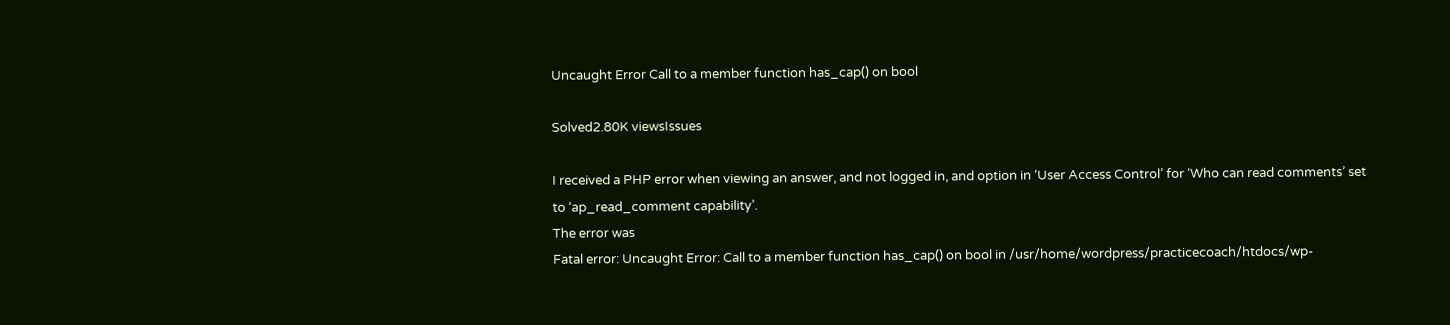Uncaught Error Call to a member function has_cap() on bool

Solved2.80K viewsIssues

I received a PHP error when viewing an answer, and not logged in, and option in ‘User Access Control’ for ‘Who can read comments’ set to ‘ap_read_comment capability’.
The error was
Fatal error: Uncaught Error: Call to a member function has_cap() on bool in /usr/home/wordpress/practicecoach/htdocs/wp-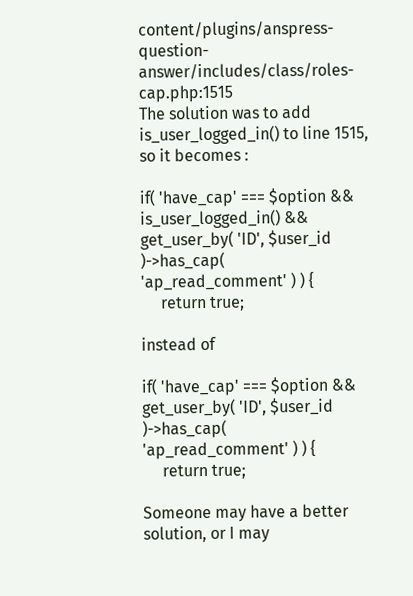content/plugins/anspress-question-answer/includes/class/roles-cap.php:1515
The solution was to add is_user_logged_in() to line 1515, so it becomes :

if( 'have_cap' === $option && is_user_logged_in() && get_user_by( 'ID', $user_id )->has_cap( 'ap_read_comment' ) ) {
     return true;

instead of

if( 'have_cap' === $option && get_user_by( 'ID', $user_id )->has_cap( 'ap_read_comment' ) ) {
     return true;

Someone may have a better solution, or I may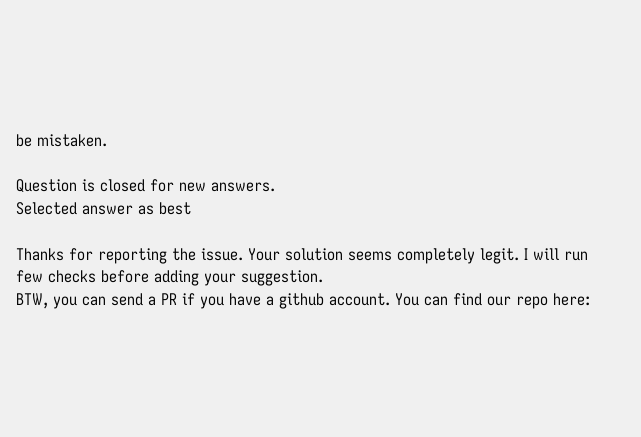be mistaken.

Question is closed for new answers.
Selected answer as best

Thanks for reporting the issue. Your solution seems completely legit. I will run few checks before adding your suggestion.
BTW, you can send a PR if you have a github account. You can find our repo here: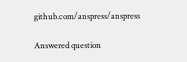github.com/anspress/anspress

Answered question